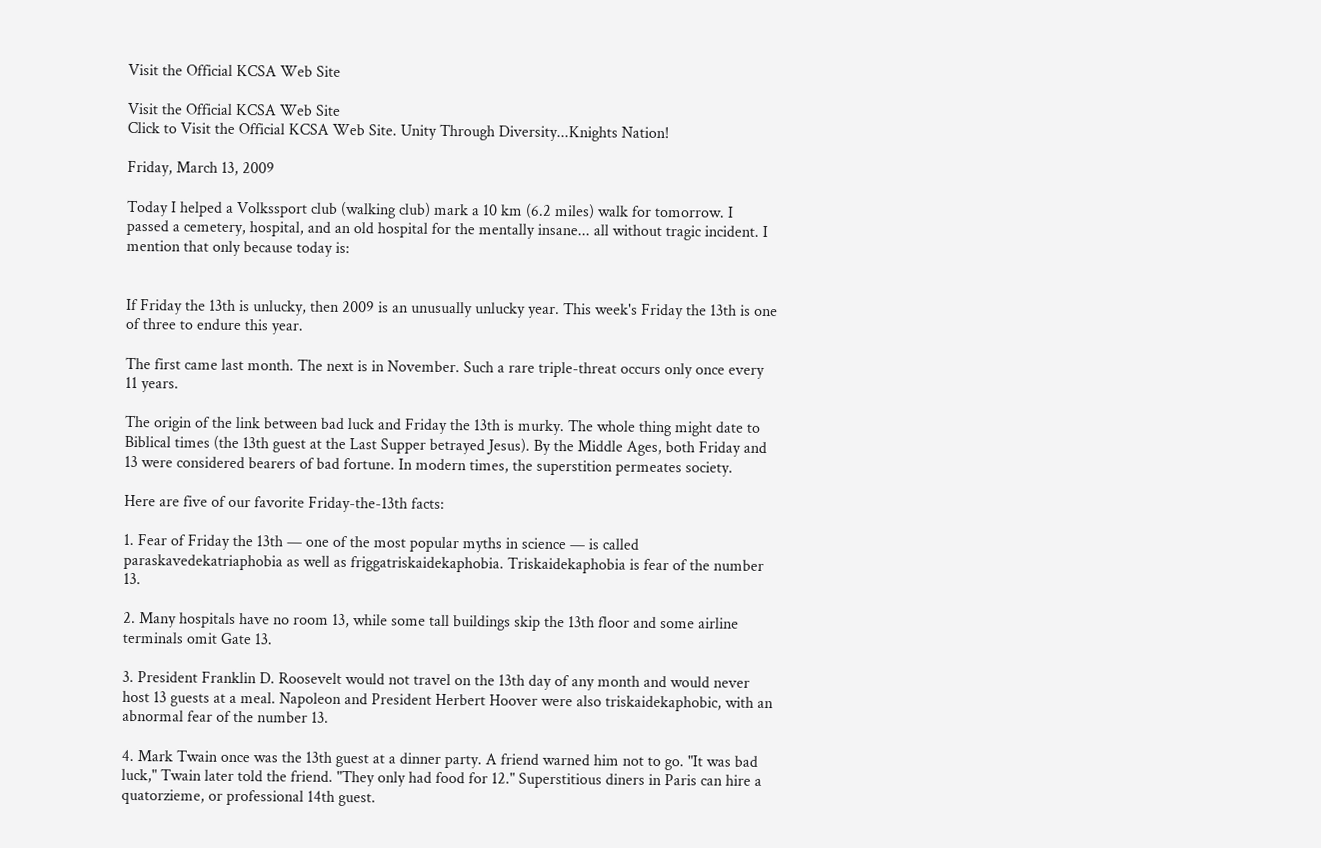Visit the Official KCSA Web Site

Visit the Official KCSA Web Site
Click to Visit the Official KCSA Web Site. Unity Through Diversity...Knights Nation!

Friday, March 13, 2009

Today I helped a Volkssport club (walking club) mark a 10 km (6.2 miles) walk for tomorrow. I passed a cemetery, hospital, and an old hospital for the mentally insane... all without tragic incident. I mention that only because today is:


If Friday the 13th is unlucky, then 2009 is an unusually unlucky year. This week's Friday the 13th is one of three to endure this year.

The first came last month. The next is in November. Such a rare triple-threat occurs only once every 11 years.

The origin of the link between bad luck and Friday the 13th is murky. The whole thing might date to Biblical times (the 13th guest at the Last Supper betrayed Jesus). By the Middle Ages, both Friday and 13 were considered bearers of bad fortune. In modern times, the superstition permeates society.

Here are five of our favorite Friday-the-13th facts:

1. Fear of Friday the 13th — one of the most popular myths in science — is called paraskavedekatriaphobia as well as friggatriskaidekaphobia. Triskaidekaphobia is fear of the number 13.

2. Many hospitals have no room 13, while some tall buildings skip the 13th floor and some airline terminals omit Gate 13.

3. President Franklin D. Roosevelt would not travel on the 13th day of any month and would never host 13 guests at a meal. Napoleon and President Herbert Hoover were also triskaidekaphobic, with an abnormal fear of the number 13.

4. Mark Twain once was the 13th guest at a dinner party. A friend warned him not to go. "It was bad luck," Twain later told the friend. "They only had food for 12." Superstitious diners in Paris can hire a quatorzieme, or professional 14th guest.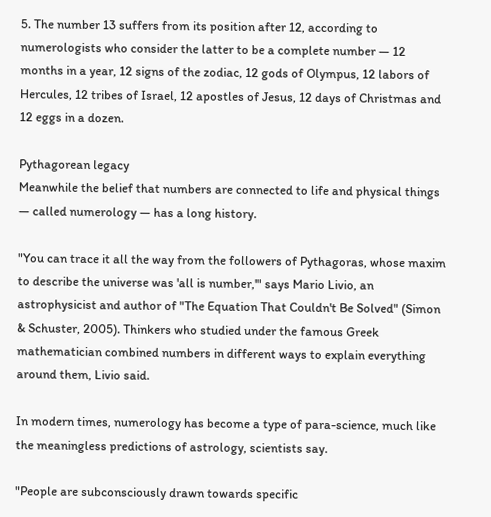5. The number 13 suffers from its position after 12, according to numerologists who consider the latter to be a complete number — 12 months in a year, 12 signs of the zodiac, 12 gods of Olympus, 12 labors of Hercules, 12 tribes of Israel, 12 apostles of Jesus, 12 days of Christmas and 12 eggs in a dozen.

Pythagorean legacy
Meanwhile the belief that numbers are connected to life and physical things — called numerology — has a long history.

"You can trace it all the way from the followers of Pythagoras, whose maxim to describe the universe was 'all is number,'" says Mario Livio, an astrophysicist and author of "The Equation That Couldn't Be Solved" (Simon & Schuster, 2005). Thinkers who studied under the famous Greek mathematician combined numbers in different ways to explain everything around them, Livio said.

In modern times, numerology has become a type of para-science, much like the meaningless predictions of astrology, scientists say.

"People are subconsciously drawn towards specific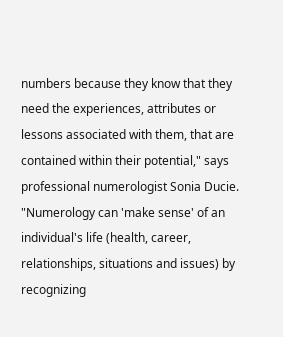numbers because they know that they need the experiences, attributes or lessons associated with them, that are contained within their potential," says professional numerologist Sonia Ducie. "Numerology can 'make sense' of an individual's life (health, career, relationships, situations and issues) by recognizing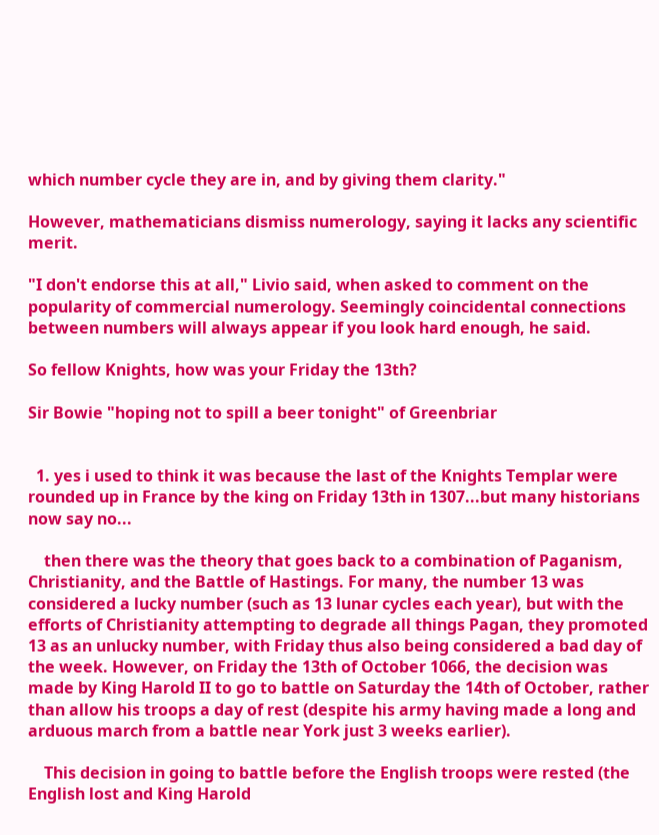which number cycle they are in, and by giving them clarity."

However, mathematicians dismiss numerology, saying it lacks any scientific merit.

"I don't endorse this at all," Livio said, when asked to comment on the popularity of commercial numerology. Seemingly coincidental connections between numbers will always appear if you look hard enough, he said.

So fellow Knights, how was your Friday the 13th?

Sir Bowie "hoping not to spill a beer tonight" of Greenbriar


  1. yes i used to think it was because the last of the Knights Templar were rounded up in France by the king on Friday 13th in 1307...but many historians now say no...

    then there was the theory that goes back to a combination of Paganism, Christianity, and the Battle of Hastings. For many, the number 13 was considered a lucky number (such as 13 lunar cycles each year), but with the efforts of Christianity attempting to degrade all things Pagan, they promoted 13 as an unlucky number, with Friday thus also being considered a bad day of the week. However, on Friday the 13th of October 1066, the decision was made by King Harold II to go to battle on Saturday the 14th of October, rather than allow his troops a day of rest (despite his army having made a long and arduous march from a battle near York just 3 weeks earlier).

    This decision in going to battle before the English troops were rested (the English lost and King Harold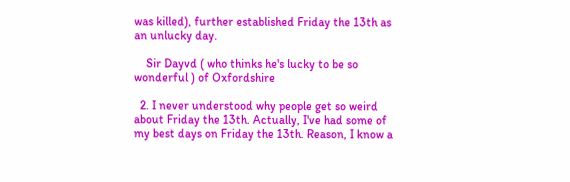was killed), further established Friday the 13th as an unlucky day.

    Sir Dayvd ( who thinks he's lucky to be so wonderful ) of Oxfordshire

  2. I never understood why people get so weird about Friday the 13th. Actually, I've had some of my best days on Friday the 13th. Reason, I know a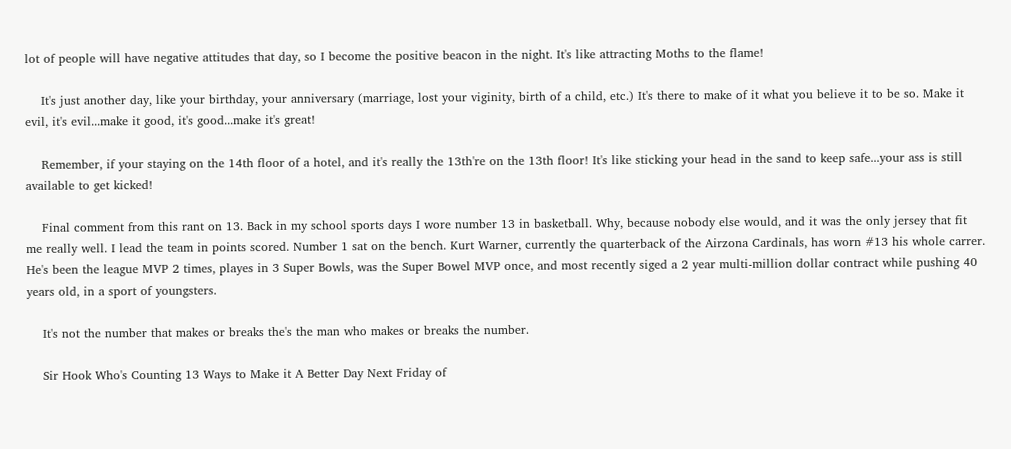lot of people will have negative attitudes that day, so I become the positive beacon in the night. It's like attracting Moths to the flame!

    It's just another day, like your birthday, your anniversary (marriage, lost your viginity, birth of a child, etc.) It's there to make of it what you believe it to be so. Make it evil, it's evil...make it good, it's good...make it's great!

    Remember, if your staying on the 14th floor of a hotel, and it's really the 13th're on the 13th floor! It's like sticking your head in the sand to keep safe...your ass is still available to get kicked!

    Final comment from this rant on 13. Back in my school sports days I wore number 13 in basketball. Why, because nobody else would, and it was the only jersey that fit me really well. I lead the team in points scored. Number 1 sat on the bench. Kurt Warner, currently the quarterback of the Airzona Cardinals, has worn #13 his whole carrer. He's been the league MVP 2 times, playes in 3 Super Bowls, was the Super Bowel MVP once, and most recently siged a 2 year multi-million dollar contract while pushing 40 years old, in a sport of youngsters.

    It's not the number that makes or breaks the's the man who makes or breaks the number.

    Sir Hook Who's Counting 13 Ways to Make it A Better Day Next Friday of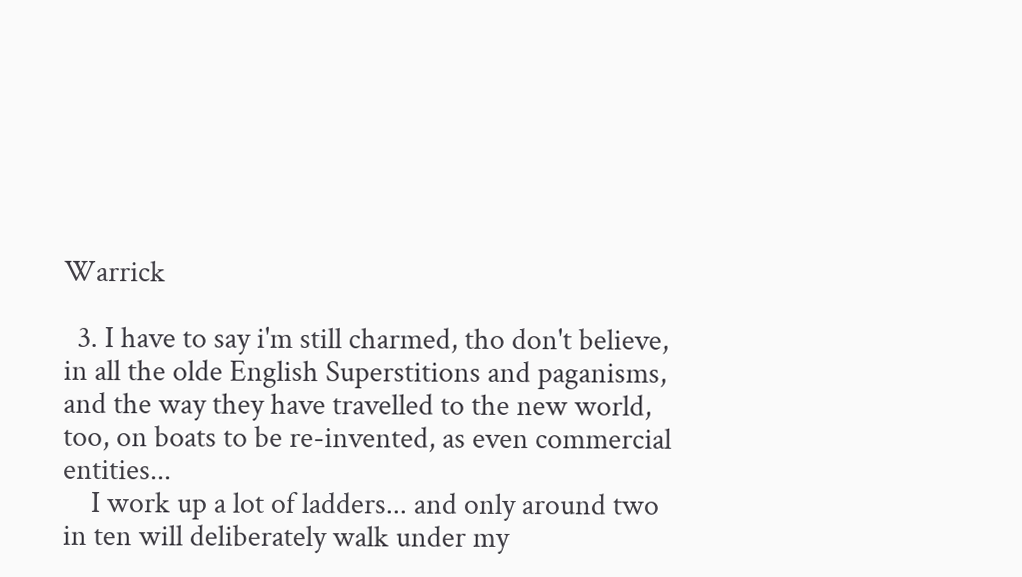Warrick

  3. I have to say i'm still charmed, tho don't believe, in all the olde English Superstitions and paganisms, and the way they have travelled to the new world, too, on boats to be re-invented, as even commercial entities...
    I work up a lot of ladders... and only around two in ten will deliberately walk under my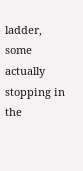ladder, some actually stopping in the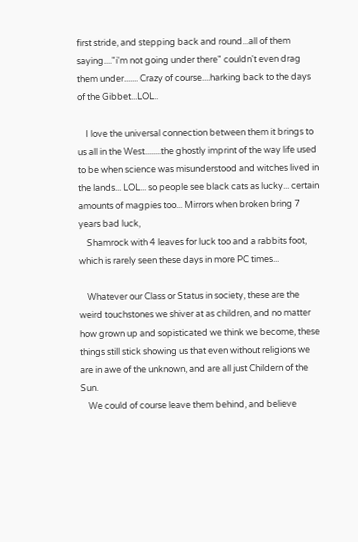first stride, and stepping back and round...all of them saying...."i'm not going under there" couldn't even drag them under....... Crazy of course....harking back to the days of the Gibbet...LOL..

    I love the universal connection between them it brings to us all in the West........the ghostly imprint of the way life used to be when science was misunderstood and witches lived in the lands... LOL... so people see black cats as lucky... certain amounts of magpies too... Mirrors when broken bring 7 years bad luck,
    Shamrock with 4 leaves for luck too and a rabbits foot, which is rarely seen these days in more PC times...

    Whatever our Class or Status in society, these are the weird touchstones we shiver at as children, and no matter how grown up and sopisticated we think we become, these things still stick showing us that even without religions we are in awe of the unknown, and are all just Childern of the Sun.
    We could of course leave them behind, and believe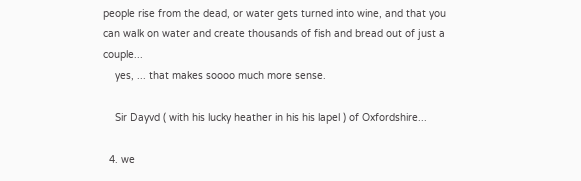people rise from the dead, or water gets turned into wine, and that you can walk on water and create thousands of fish and bread out of just a couple...
    yes, ... that makes soooo much more sense.

    Sir Dayvd ( with his lucky heather in his his lapel ) of Oxfordshire...

  4. we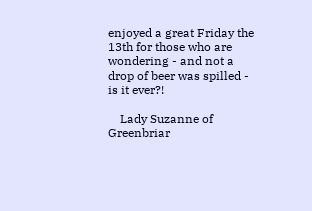enjoyed a great Friday the 13th for those who are wondering - and not a drop of beer was spilled - is it ever?!

    Lady Suzanne of Greenbriar